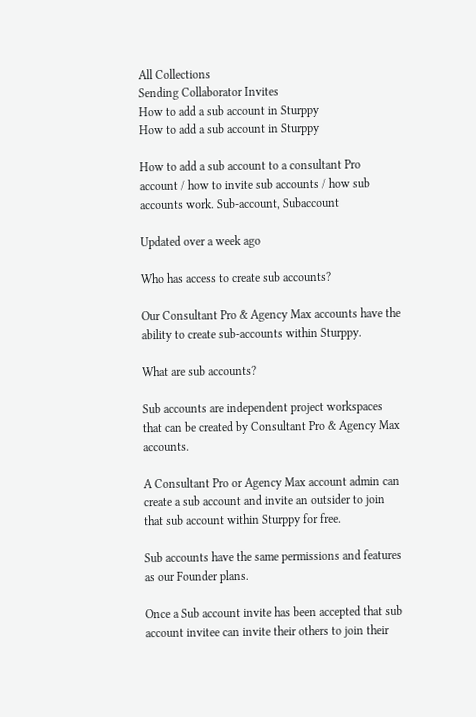All Collections
Sending Collaborator Invites
How to add a sub account in Sturppy
How to add a sub account in Sturppy

How to add a sub account to a consultant Pro account / how to invite sub accounts / how sub accounts work. Sub-account, Subaccount

Updated over a week ago

Who has access to create sub accounts?

Our Consultant Pro & Agency Max accounts have the ability to create sub-accounts within Sturppy.

What are sub accounts?

Sub accounts are independent project workspaces that can be created by Consultant Pro & Agency Max accounts.

A Consultant Pro or Agency Max account admin can create a sub account and invite an outsider to join that sub account within Sturppy for free.

Sub accounts have the same permissions and features as our Founder plans.

Once a Sub account invite has been accepted that sub account invitee can invite their others to join their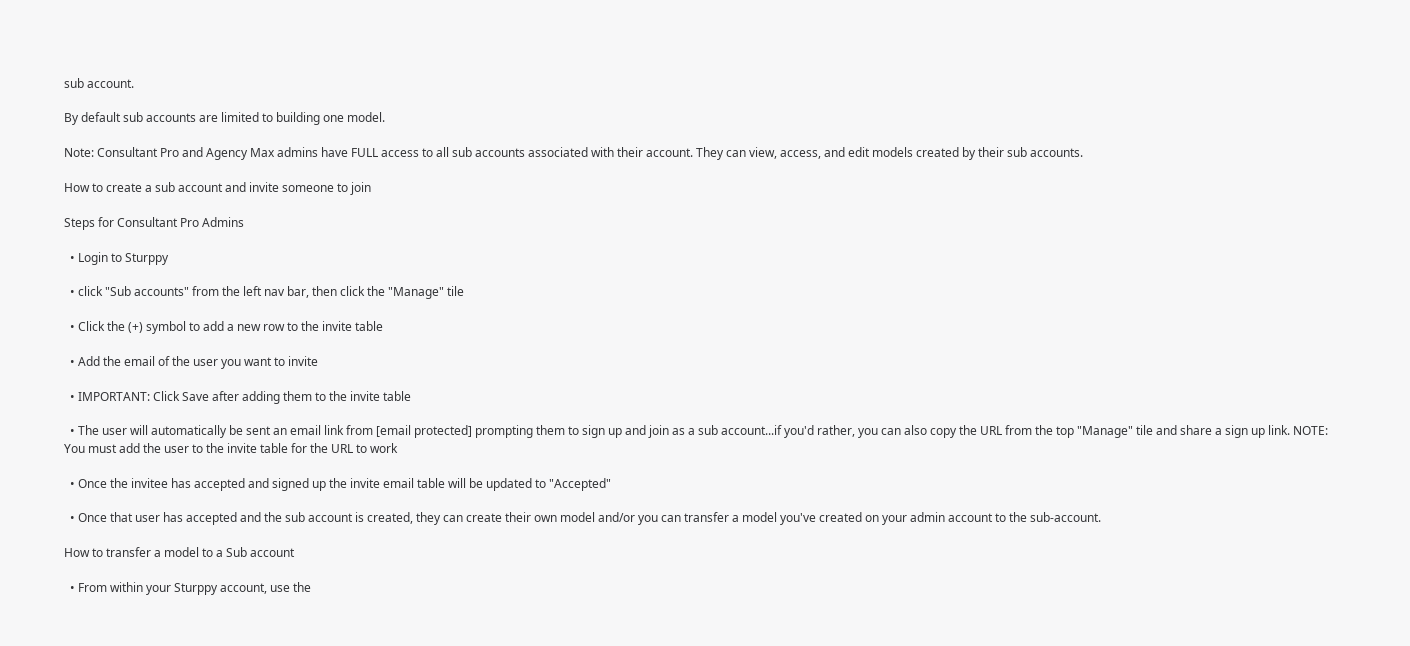sub account.

By default sub accounts are limited to building one model.

Note: Consultant Pro and Agency Max admins have FULL access to all sub accounts associated with their account. They can view, access, and edit models created by their sub accounts.

How to create a sub account and invite someone to join

Steps for Consultant Pro Admins

  • Login to Sturppy

  • click "Sub accounts" from the left nav bar, then click the "Manage" tile

  • Click the (+) symbol to add a new row to the invite table

  • Add the email of the user you want to invite

  • IMPORTANT: Click Save after adding them to the invite table

  • The user will automatically be sent an email link from [email protected] prompting them to sign up and join as a sub account...if you'd rather, you can also copy the URL from the top "Manage" tile and share a sign up link. NOTE: You must add the user to the invite table for the URL to work

  • Once the invitee has accepted and signed up the invite email table will be updated to "Accepted"

  • Once that user has accepted and the sub account is created, they can create their own model and/or you can transfer a model you've created on your admin account to the sub-account.

How to transfer a model to a Sub account

  • From within your Sturppy account, use the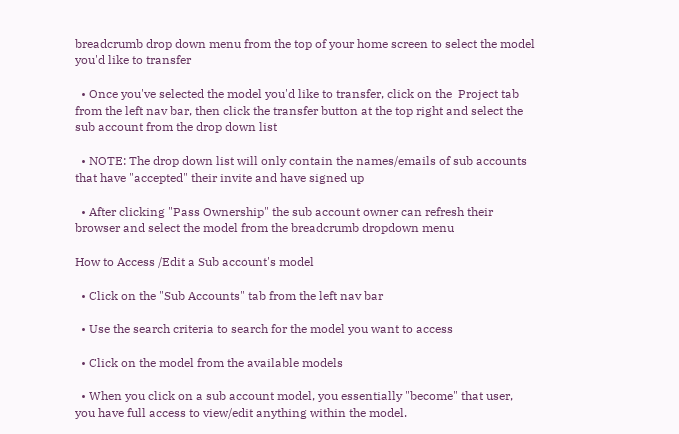breadcrumb drop down menu from the top of your home screen to select the model you'd like to transfer

  • Once you've selected the model you'd like to transfer, click on the  Project tab from the left nav bar, then click the transfer button at the top right and select the sub account from the drop down list

  • NOTE: The drop down list will only contain the names/emails of sub accounts that have "accepted" their invite and have signed up

  • After clicking "Pass Ownership" the sub account owner can refresh their browser and select the model from the breadcrumb dropdown menu

How to Access /Edit a Sub account's model

  • Click on the "Sub Accounts" tab from the left nav bar

  • Use the search criteria to search for the model you want to access

  • Click on the model from the available models

  • When you click on a sub account model, you essentially "become" that user, you have full access to view/edit anything within the model.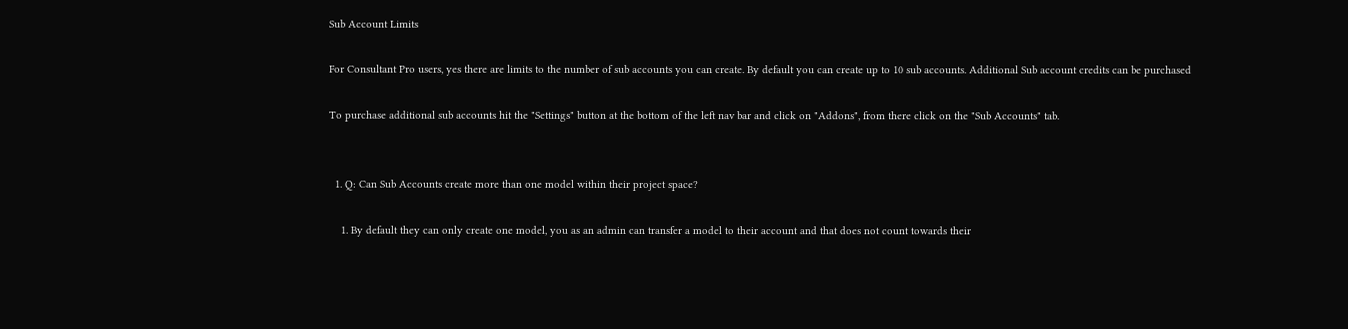Sub Account Limits

For Consultant Pro users, yes there are limits to the number of sub accounts you can create. By default you can create up to 10 sub accounts. Additional Sub account credits can be purchased

To purchase additional sub accounts hit the "Settings" button at the bottom of the left nav bar and click on "Addons", from there click on the "Sub Accounts" tab.


  1. Q: Can Sub Accounts create more than one model within their project space?

    1. By default they can only create one model, you as an admin can transfer a model to their account and that does not count towards their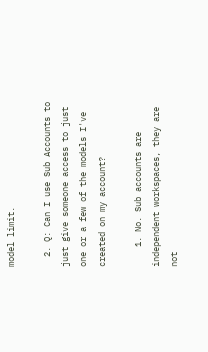model limit.

  2. Q: Can I use Sub Accounts to just give someone access to just one or a few of the models I've created on my account?

    1. No. Sub accounts are independent workspaces, they are not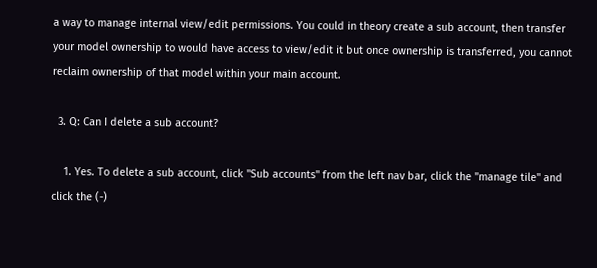a way to manage internal view/edit permissions. You could in theory create a sub account, then transfer your model ownership to would have access to view/edit it but once ownership is transferred, you cannot reclaim ownership of that model within your main account.

  3. Q: Can I delete a sub account?

    1. Yes. To delete a sub account, click "Sub accounts" from the left nav bar, click the "manage tile" and click the (-)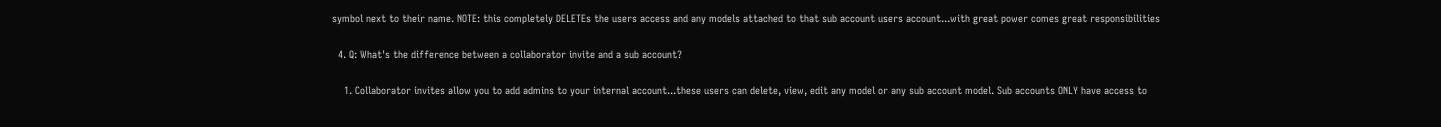symbol next to their name. NOTE: this completely DELETEs the users access and any models attached to that sub account users account...with great power comes great responsibilities

  4. Q: What's the difference between a collaborator invite and a sub account?

    1. Collaborator invites allow you to add admins to your internal account...these users can delete, view, edit any model or any sub account model. Sub accounts ONLY have access to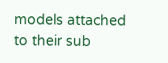models attached to their sub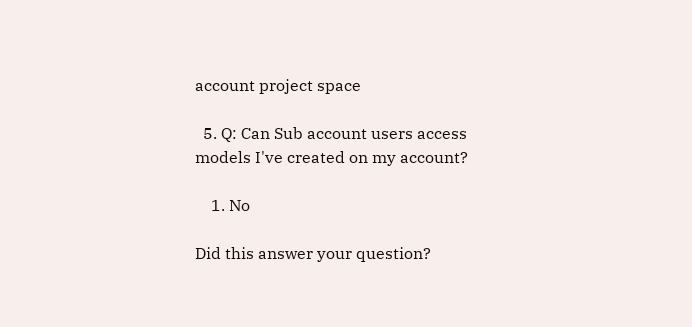account project space

  5. Q: Can Sub account users access models I've created on my account?

    1. No

Did this answer your question?